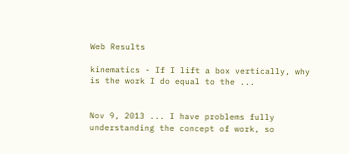Web Results

kinematics - If I lift a box vertically, why is the work I do equal to the ...


Nov 9, 2013 ... I have problems fully understanding the concept of work, so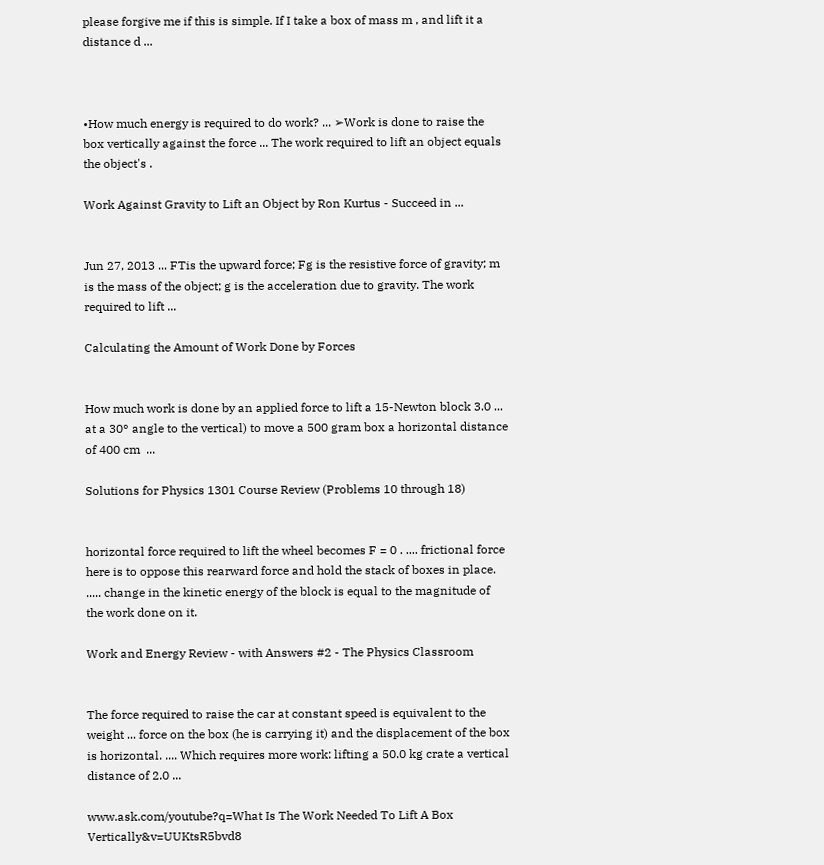please forgive me if this is simple. If I take a box of mass m , and lift it a distance d ...



•How much energy is required to do work? ... ➢Work is done to raise the box vertically against the force ... The work required to lift an object equals the object's .

Work Against Gravity to Lift an Object by Ron Kurtus - Succeed in ...


Jun 27, 2013 ... FTis the upward force; Fg is the resistive force of gravity; m is the mass of the object; g is the acceleration due to gravity. The work required to lift ...

Calculating the Amount of Work Done by Forces


How much work is done by an applied force to lift a 15-Newton block 3.0 ... at a 30° angle to the vertical) to move a 500 gram box a horizontal distance of 400 cm  ...

Solutions for Physics 1301 Course Review (Problems 10 through 18)


horizontal force required to lift the wheel becomes F = 0 . .... frictional force here is to oppose this rearward force and hold the stack of boxes in place. ..... change in the kinetic energy of the block is equal to the magnitude of the work done on it.

Work and Energy Review - with Answers #2 - The Physics Classroom


The force required to raise the car at constant speed is equivalent to the weight ... force on the box (he is carrying it) and the displacement of the box is horizontal. .... Which requires more work: lifting a 50.0 kg crate a vertical distance of 2.0 ...

www.ask.com/youtube?q=What Is The Work Needed To Lift A Box Vertically&v=UUKtsR5bvd8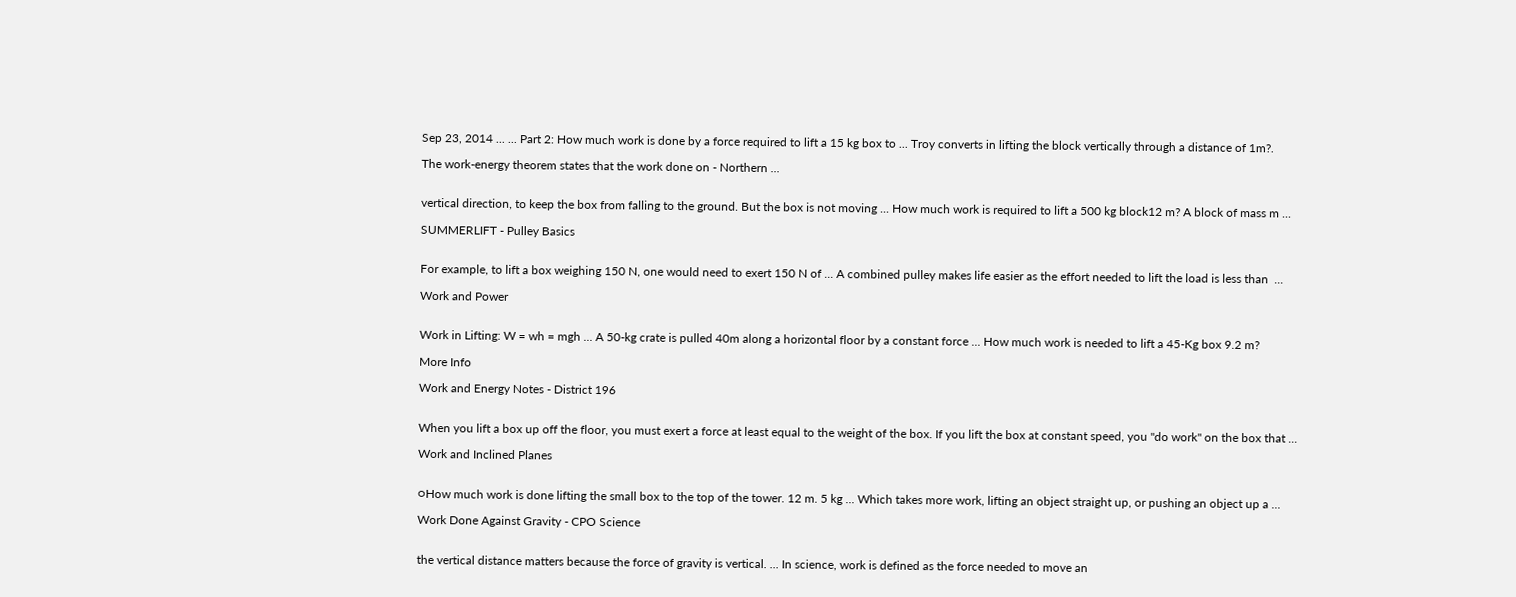Sep 23, 2014 ... ... Part 2: How much work is done by a force required to lift a 15 kg box to ... Troy converts in lifting the block vertically through a distance of 1m?.

The work-energy theorem states that the work done on - Northern ...


vertical direction, to keep the box from falling to the ground. But the box is not moving ... How much work is required to lift a 500 kg block12 m? A block of mass m ...

SUMMERLIFT - Pulley Basics


For example, to lift a box weighing 150 N, one would need to exert 150 N of ... A combined pulley makes life easier as the effort needed to lift the load is less than  ...

Work and Power


Work in Lifting: W = wh = mgh ... A 50-kg crate is pulled 40m along a horizontal floor by a constant force ... How much work is needed to lift a 45-Kg box 9.2 m?

More Info

Work and Energy Notes - District 196


When you lift a box up off the floor, you must exert a force at least equal to the weight of the box. If you lift the box at constant speed, you "do work" on the box that ...

Work and Inclined Planes


○How much work is done lifting the small box to the top of the tower. 12 m. 5 kg ... Which takes more work, lifting an object straight up, or pushing an object up a ...

Work Done Against Gravity - CPO Science


the vertical distance matters because the force of gravity is vertical. ... In science, work is defined as the force needed to move an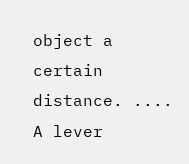object a certain distance. .... A lever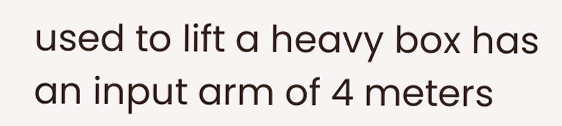used to lift a heavy box has an input arm of 4 meters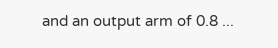and an output arm of 0.8 ...